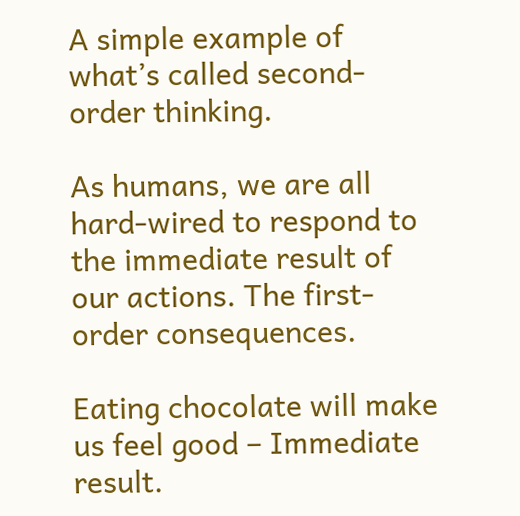A simple example of what’s called second-order thinking.

As humans, we are all hard-wired to respond to the immediate result of our actions. The first-order consequences.

Eating chocolate will make us feel good – Immediate result.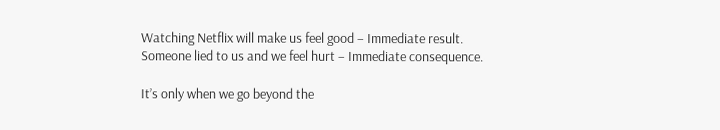Watching Netflix will make us feel good – Immediate result.
Someone lied to us and we feel hurt – Immediate consequence.

It’s only when we go beyond the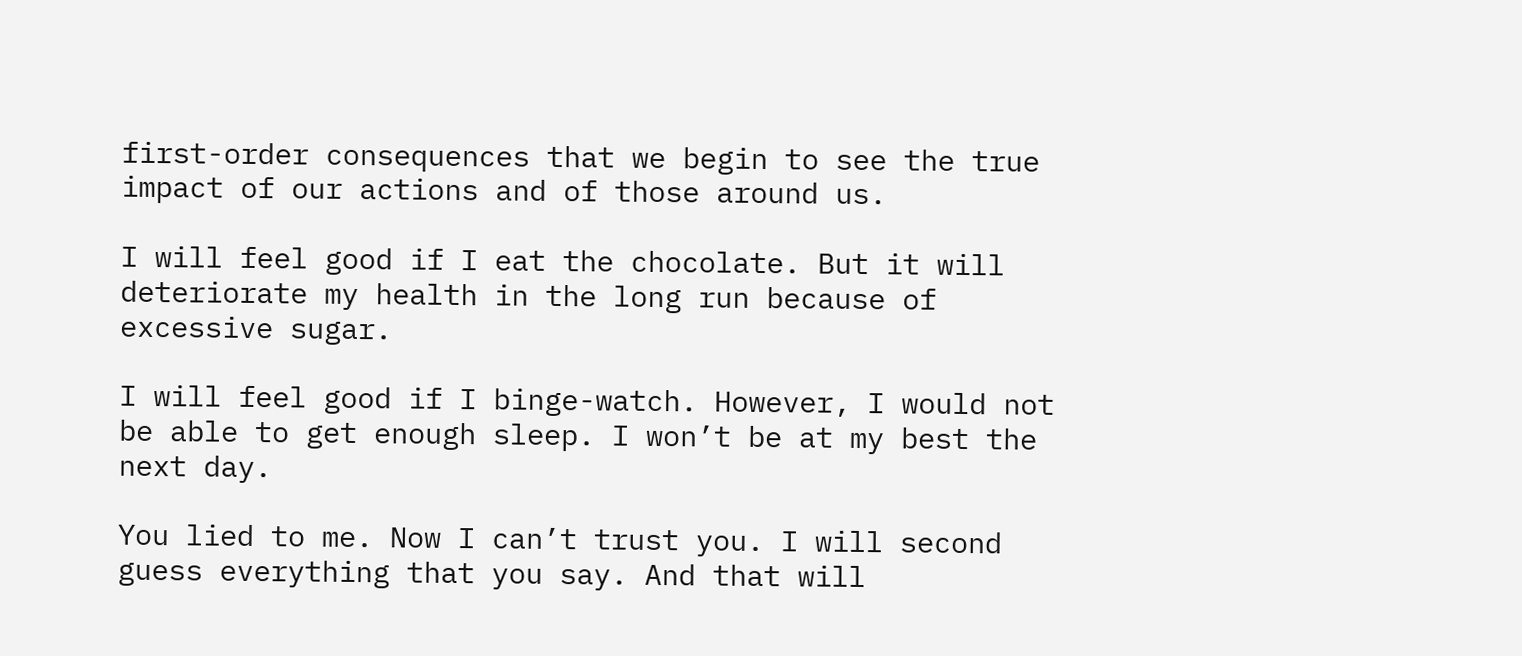first-order consequences that we begin to see the true impact of our actions and of those around us.

I will feel good if I eat the chocolate. But it will deteriorate my health in the long run because of excessive sugar.

I will feel good if I binge-watch. However, I would not be able to get enough sleep. I won’t be at my best the next day.

You lied to me. Now I can’t trust you. I will second guess everything that you say. And that will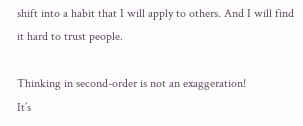shift into a habit that I will apply to others. And I will find it hard to trust people.

Thinking in second-order is not an exaggeration!
It’s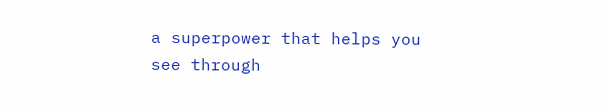a superpower that helps you see through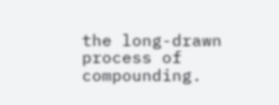the long-drawn process of compounding.